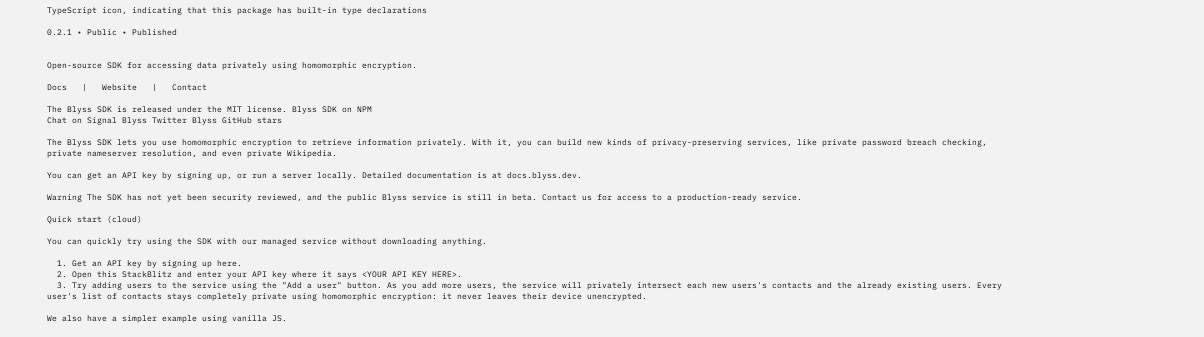TypeScript icon, indicating that this package has built-in type declarations

0.2.1 • Public • Published


Open-source SDK for accessing data privately using homomorphic encryption.

Docs   |   Website   |   Contact

The Blyss SDK is released under the MIT license. Blyss SDK on NPM
Chat on Signal Blyss Twitter Blyss GitHub stars

The Blyss SDK lets you use homomorphic encryption to retrieve information privately. With it, you can build new kinds of privacy-preserving services, like private password breach checking, private nameserver resolution, and even private Wikipedia.

You can get an API key by signing up, or run a server locally. Detailed documentation is at docs.blyss.dev.

Warning The SDK has not yet been security reviewed, and the public Blyss service is still in beta. Contact us for access to a production-ready service.

Quick start (cloud)

You can quickly try using the SDK with our managed service without downloading anything.

  1. Get an API key by signing up here.
  2. Open this StackBlitz and enter your API key where it says <YOUR API KEY HERE>.
  3. Try adding users to the service using the "Add a user" button. As you add more users, the service will privately intersect each new users's contacts and the already existing users. Every user's list of contacts stays completely private using homomorphic encryption: it never leaves their device unencrypted.

We also have a simpler example using vanilla JS.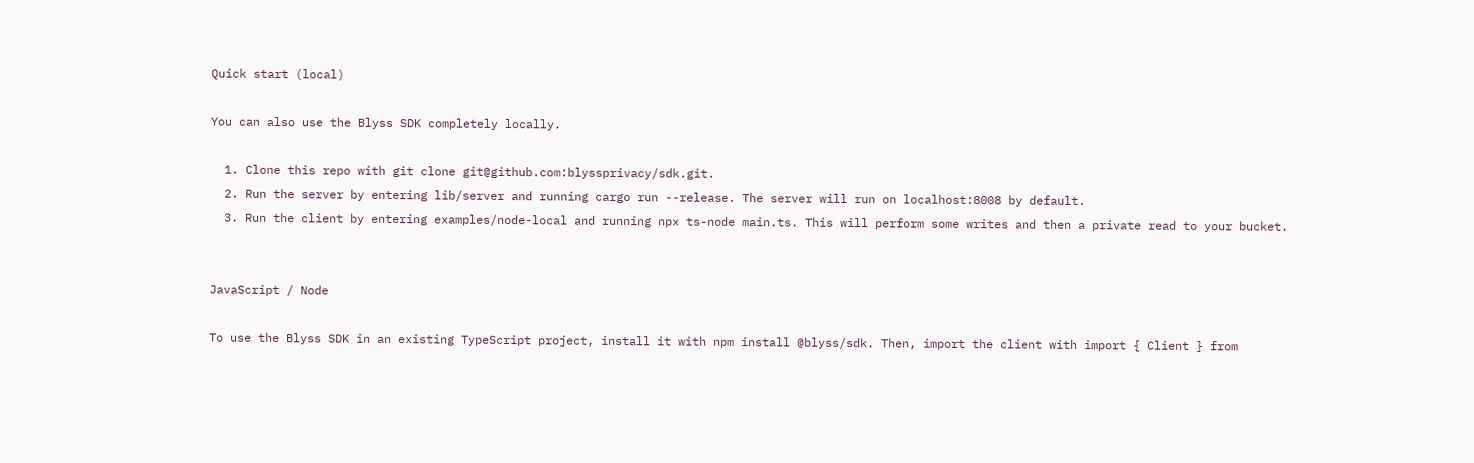Quick start (local)

You can also use the Blyss SDK completely locally.

  1. Clone this repo with git clone git@github.com:blyssprivacy/sdk.git.
  2. Run the server by entering lib/server and running cargo run --release. The server will run on localhost:8008 by default.
  3. Run the client by entering examples/node-local and running npx ts-node main.ts. This will perform some writes and then a private read to your bucket.


JavaScript / Node

To use the Blyss SDK in an existing TypeScript project, install it with npm install @blyss/sdk. Then, import the client with import { Client } from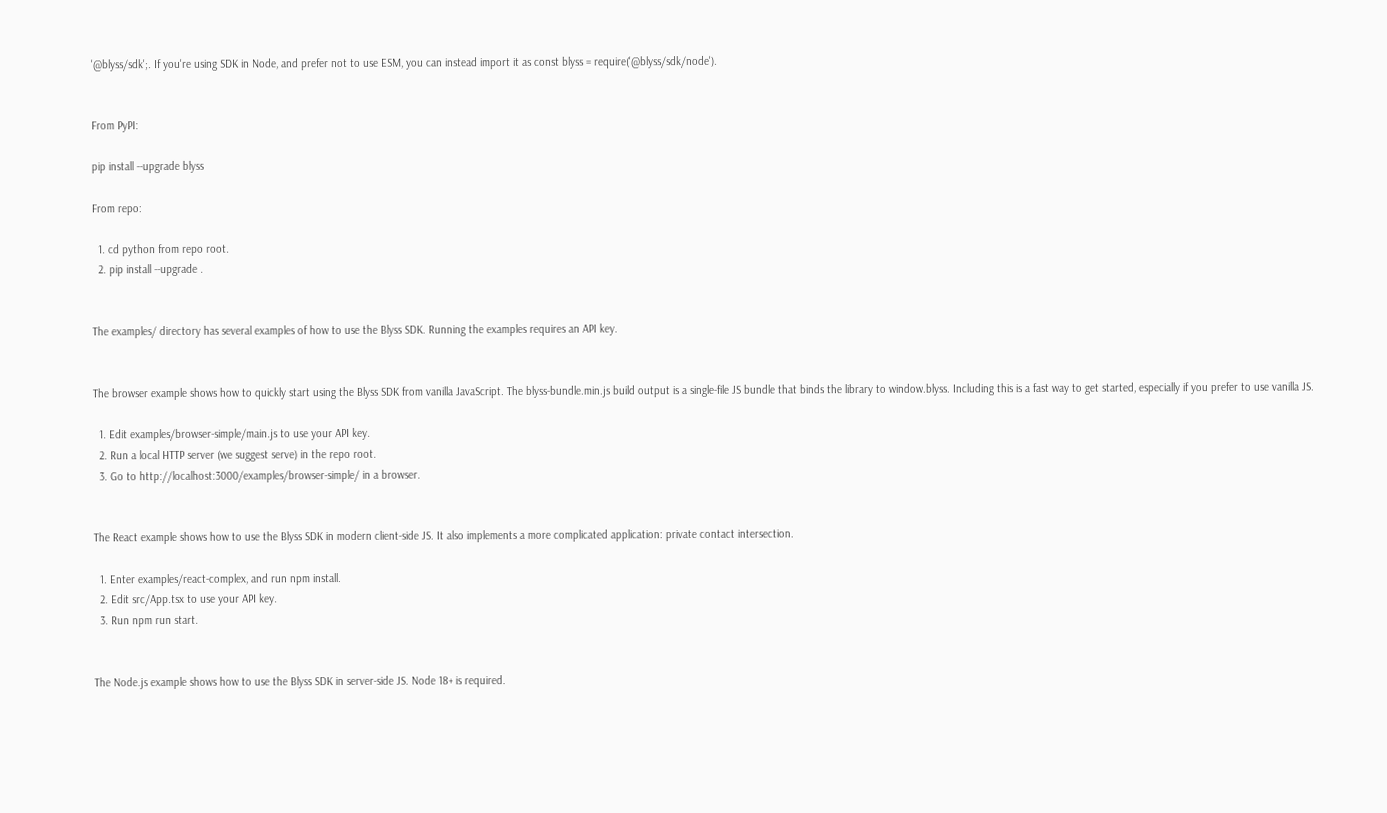'@blyss/sdk';. If you're using SDK in Node, and prefer not to use ESM, you can instead import it as const blyss = require('@blyss/sdk/node').


From PyPI:

pip install --upgrade blyss

From repo:

  1. cd python from repo root.
  2. pip install --upgrade .


The examples/ directory has several examples of how to use the Blyss SDK. Running the examples requires an API key.


The browser example shows how to quickly start using the Blyss SDK from vanilla JavaScript. The blyss-bundle.min.js build output is a single-file JS bundle that binds the library to window.blyss. Including this is a fast way to get started, especially if you prefer to use vanilla JS.

  1. Edit examples/browser-simple/main.js to use your API key.
  2. Run a local HTTP server (we suggest serve) in the repo root.
  3. Go to http://localhost:3000/examples/browser-simple/ in a browser.


The React example shows how to use the Blyss SDK in modern client-side JS. It also implements a more complicated application: private contact intersection.

  1. Enter examples/react-complex, and run npm install.
  2. Edit src/App.tsx to use your API key.
  3. Run npm run start.


The Node.js example shows how to use the Blyss SDK in server-side JS. Node 18+ is required.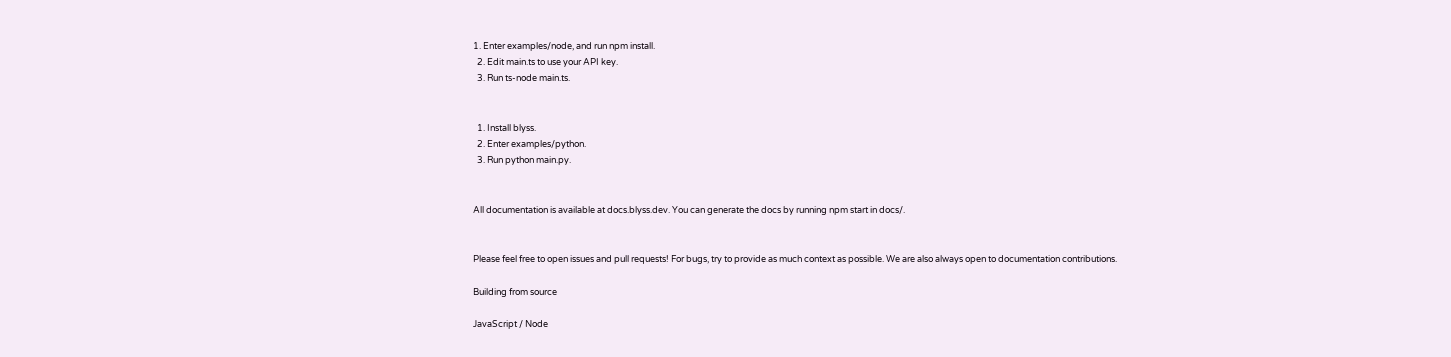1. Enter examples/node, and run npm install.
  2. Edit main.ts to use your API key.
  3. Run ts-node main.ts.


  1. Install blyss.
  2. Enter examples/python.
  3. Run python main.py.


All documentation is available at docs.blyss.dev. You can generate the docs by running npm start in docs/.


Please feel free to open issues and pull requests! For bugs, try to provide as much context as possible. We are also always open to documentation contributions.

Building from source

JavaScript / Node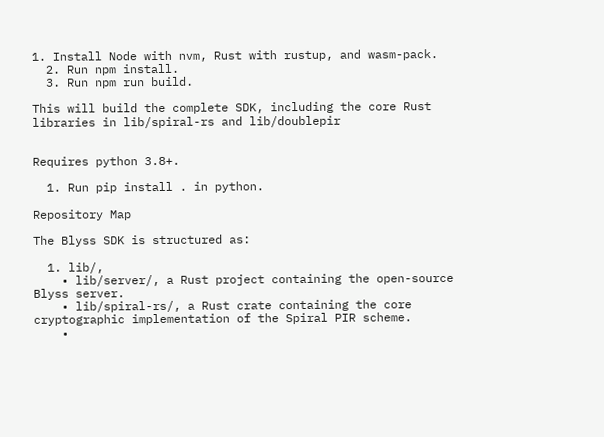1. Install Node with nvm, Rust with rustup, and wasm-pack.
  2. Run npm install.
  3. Run npm run build.

This will build the complete SDK, including the core Rust libraries in lib/spiral-rs and lib/doublepir


Requires python 3.8+.

  1. Run pip install . in python.

Repository Map

The Blyss SDK is structured as:

  1. lib/,
    • lib/server/, a Rust project containing the open-source Blyss server.
    • lib/spiral-rs/, a Rust crate containing the core cryptographic implementation of the Spiral PIR scheme.
    •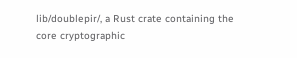lib/doublepir/, a Rust crate containing the core cryptographic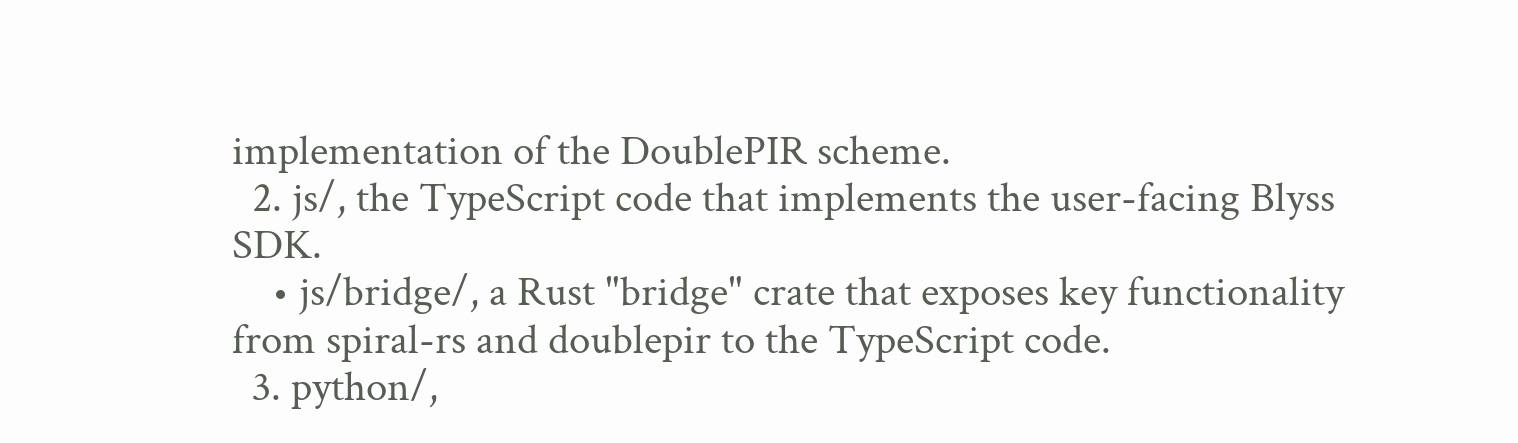implementation of the DoublePIR scheme.
  2. js/, the TypeScript code that implements the user-facing Blyss SDK.
    • js/bridge/, a Rust "bridge" crate that exposes key functionality from spiral-rs and doublepir to the TypeScript code.
  3. python/,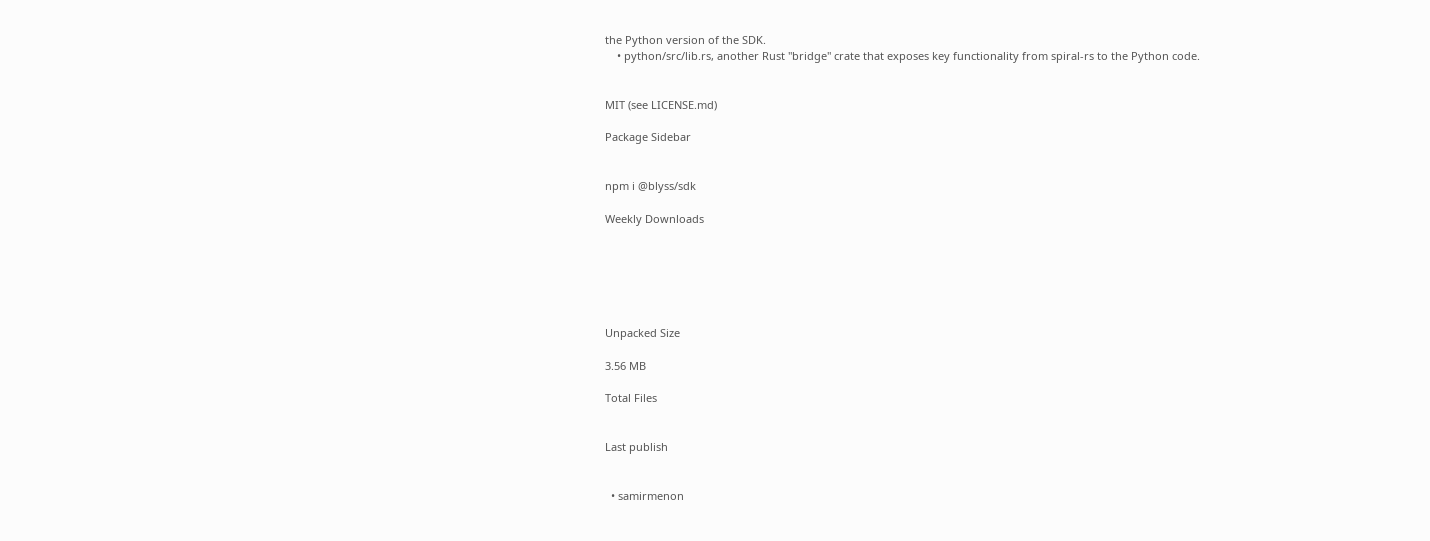the Python version of the SDK.
    • python/src/lib.rs, another Rust "bridge" crate that exposes key functionality from spiral-rs to the Python code.


MIT (see LICENSE.md)

Package Sidebar


npm i @blyss/sdk

Weekly Downloads






Unpacked Size

3.56 MB

Total Files


Last publish


  • samirmenon